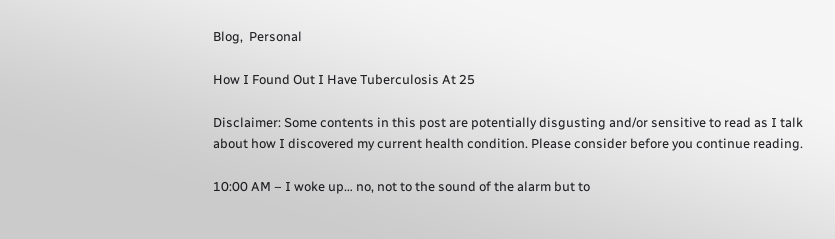Blog,  Personal

How I Found Out I Have Tuberculosis At 25

Disclaimer: Some contents in this post are potentially disgusting and/or sensitive to read as I talk about how I discovered my current health condition. Please consider before you continue reading.

10:00 AM – I woke up… no, not to the sound of the alarm but to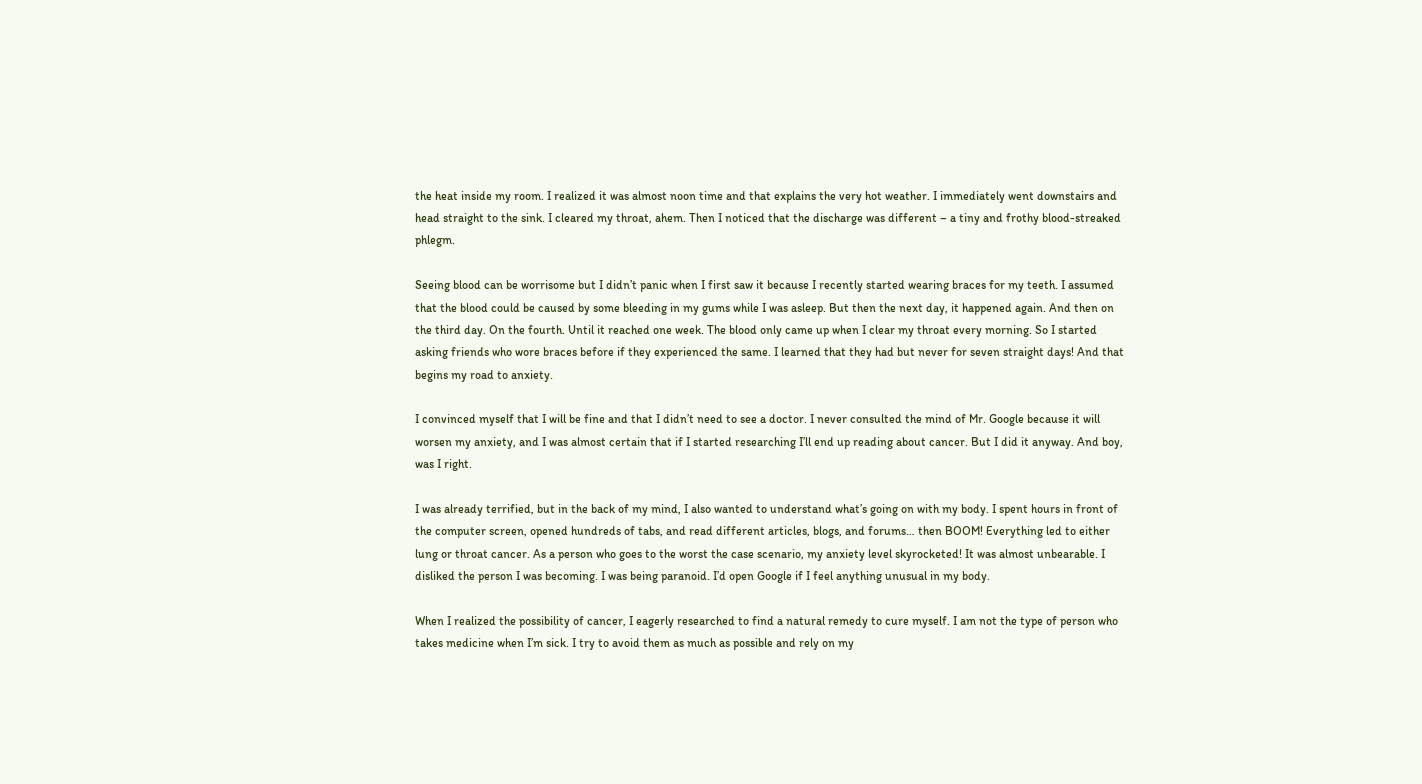the heat inside my room. I realized it was almost noon time and that explains the very hot weather. I immediately went downstairs and head straight to the sink. I cleared my throat, ahem. Then I noticed that the discharge was different – a tiny and frothy blood-streaked phlegm.

Seeing blood can be worrisome but I didn’t panic when I first saw it because I recently started wearing braces for my teeth. I assumed that the blood could be caused by some bleeding in my gums while I was asleep. But then the next day, it happened again. And then on the third day. On the fourth. Until it reached one week. The blood only came up when I clear my throat every morning. So I started asking friends who wore braces before if they experienced the same. I learned that they had but never for seven straight days! And that begins my road to anxiety.

I convinced myself that I will be fine and that I didn’t need to see a doctor. I never consulted the mind of Mr. Google because it will worsen my anxiety, and I was almost certain that if I started researching I’ll end up reading about cancer. But I did it anyway. And boy, was I right.

I was already terrified, but in the back of my mind, I also wanted to understand what’s going on with my body. I spent hours in front of the computer screen, opened hundreds of tabs, and read different articles, blogs, and forums… then BOOM! Everything led to either lung or throat cancer. As a person who goes to the worst the case scenario, my anxiety level skyrocketed! It was almost unbearable. I disliked the person I was becoming. I was being paranoid. I’d open Google if I feel anything unusual in my body.

When I realized the possibility of cancer, I eagerly researched to find a natural remedy to cure myself. I am not the type of person who takes medicine when I’m sick. I try to avoid them as much as possible and rely on my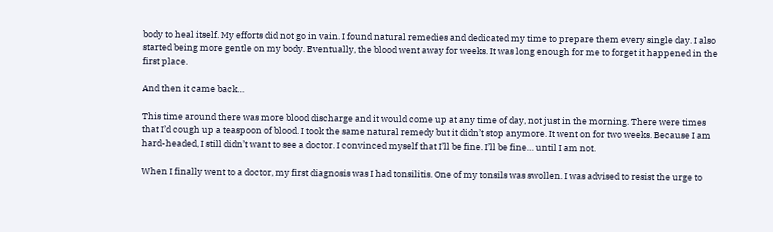body to heal itself. My efforts did not go in vain. I found natural remedies and dedicated my time to prepare them every single day. I also started being more gentle on my body. Eventually, the blood went away for weeks. It was long enough for me to forget it happened in the first place.

And then it came back…

This time around there was more blood discharge and it would come up at any time of day, not just in the morning. There were times that I’d cough up a teaspoon of blood. I took the same natural remedy but it didn’t stop anymore. It went on for two weeks. Because I am hard-headed, I still didn’t want to see a doctor. I convinced myself that I’ll be fine. I’ll be fine… until I am not.

When I finally went to a doctor, my first diagnosis was I had tonsilitis. One of my tonsils was swollen. I was advised to resist the urge to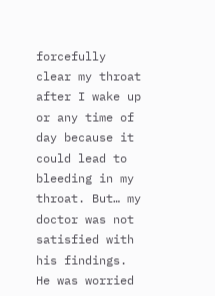forcefully clear my throat after I wake up or any time of day because it could lead to bleeding in my throat. But… my doctor was not satisfied with his findings. He was worried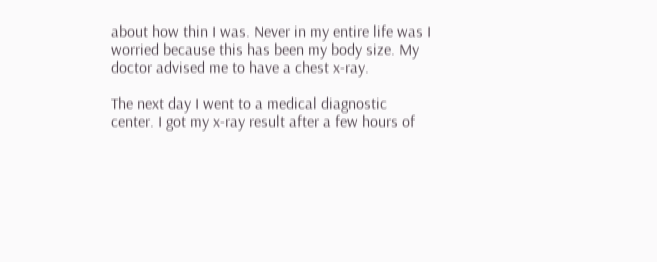about how thin I was. Never in my entire life was I worried because this has been my body size. My doctor advised me to have a chest x-ray.

The next day I went to a medical diagnostic center. I got my x-ray result after a few hours of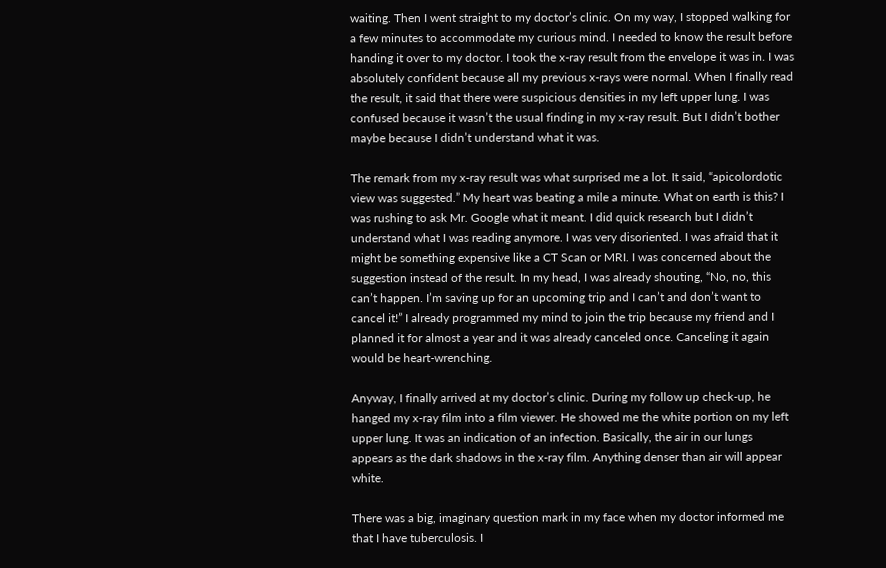waiting. Then I went straight to my doctor’s clinic. On my way, I stopped walking for a few minutes to accommodate my curious mind. I needed to know the result before handing it over to my doctor. I took the x-ray result from the envelope it was in. I was absolutely confident because all my previous x-rays were normal. When I finally read the result, it said that there were suspicious densities in my left upper lung. I was confused because it wasn’t the usual finding in my x-ray result. But I didn’t bother maybe because I didn’t understand what it was.

The remark from my x-ray result was what surprised me a lot. It said, “apicolordotic view was suggested.” My heart was beating a mile a minute. What on earth is this? I was rushing to ask Mr. Google what it meant. I did quick research but I didn’t understand what I was reading anymore. I was very disoriented. I was afraid that it might be something expensive like a CT Scan or MRI. I was concerned about the suggestion instead of the result. In my head, I was already shouting, “No, no, this can’t happen. I’m saving up for an upcoming trip and I can’t and don’t want to cancel it!” I already programmed my mind to join the trip because my friend and I planned it for almost a year and it was already canceled once. Canceling it again would be heart-wrenching.

Anyway, I finally arrived at my doctor’s clinic. During my follow up check-up, he hanged my x-ray film into a film viewer. He showed me the white portion on my left upper lung. It was an indication of an infection. Basically, the air in our lungs appears as the dark shadows in the x-ray film. Anything denser than air will appear white.

There was a big, imaginary question mark in my face when my doctor informed me that I have tuberculosis. I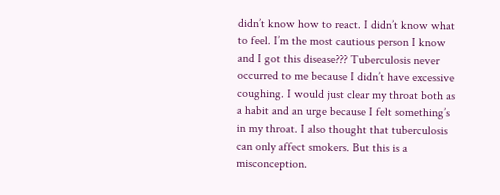didn’t know how to react. I didn’t know what to feel. I’m the most cautious person I know and I got this disease??? Tuberculosis never occurred to me because I didn’t have excessive coughing. I would just clear my throat both as a habit and an urge because I felt something’s in my throat. I also thought that tuberculosis can only affect smokers. But this is a misconception.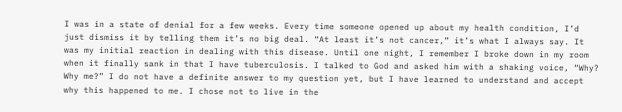I was in a state of denial for a few weeks. Every time someone opened up about my health condition, I’d just dismiss it by telling them it’s no big deal. “At least it’s not cancer,” it’s what I always say. It was my initial reaction in dealing with this disease. Until one night, I remember I broke down in my room when it finally sank in that I have tuberculosis. I talked to God and asked him with a shaking voice, “Why? Why me?” I do not have a definite answer to my question yet, but I have learned to understand and accept why this happened to me. I chose not to live in the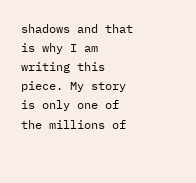shadows and that is why I am writing this piece. My story is only one of the millions of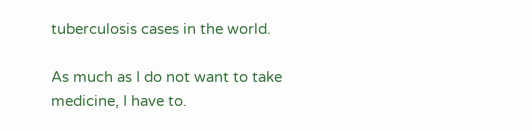tuberculosis cases in the world.

As much as I do not want to take medicine, I have to.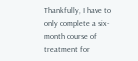Thankfully, I have to only complete a six-month course of treatment for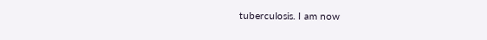tuberculosis. I am now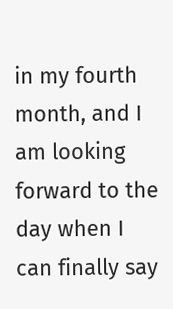in my fourth month, and I am looking forward to the day when I can finally say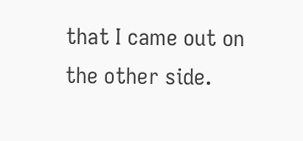that I came out on the other side.